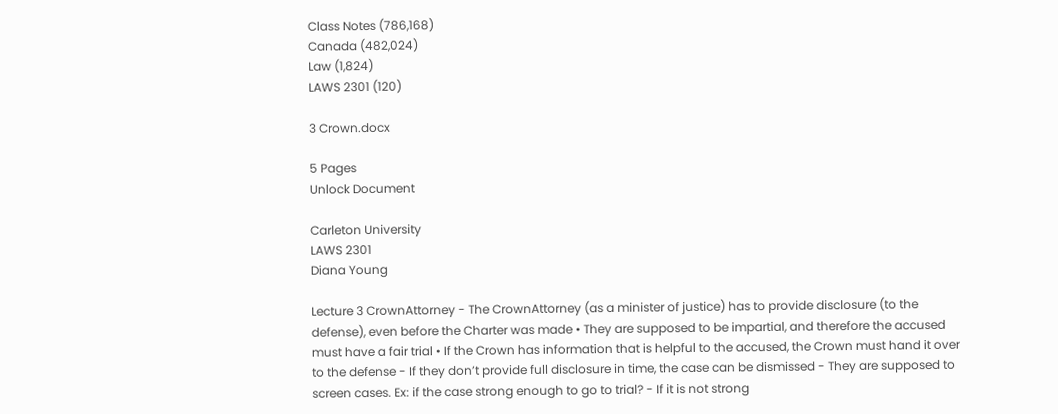Class Notes (786,168)
Canada (482,024)
Law (1,824)
LAWS 2301 (120)

3 Crown.docx

5 Pages
Unlock Document

Carleton University
LAWS 2301
Diana Young

Lecture 3 CrownAttorney - The CrownAttorney (as a minister of justice) has to provide disclosure (to the defense), even before the Charter was made • They are supposed to be impartial, and therefore the accused must have a fair trial • If the Crown has information that is helpful to the accused, the Crown must hand it over to the defense - If they don’t provide full disclosure in time, the case can be dismissed - They are supposed to screen cases. Ex: if the case strong enough to go to trial? - If it is not strong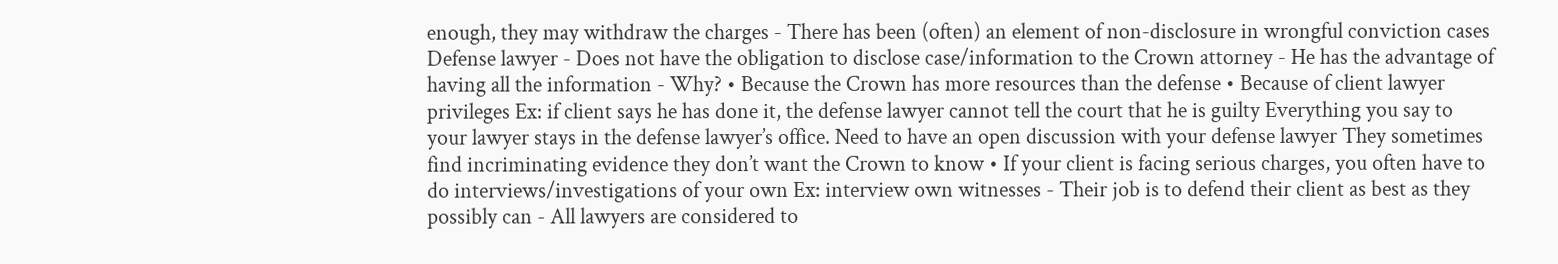enough, they may withdraw the charges - There has been (often) an element of non-disclosure in wrongful conviction cases Defense lawyer - Does not have the obligation to disclose case/information to the Crown attorney - He has the advantage of having all the information - Why? • Because the Crown has more resources than the defense • Because of client lawyer privileges Ex: if client says he has done it, the defense lawyer cannot tell the court that he is guilty Everything you say to your lawyer stays in the defense lawyer’s office. Need to have an open discussion with your defense lawyer They sometimes find incriminating evidence they don’t want the Crown to know • If your client is facing serious charges, you often have to do interviews/investigations of your own Ex: interview own witnesses - Their job is to defend their client as best as they possibly can - All lawyers are considered to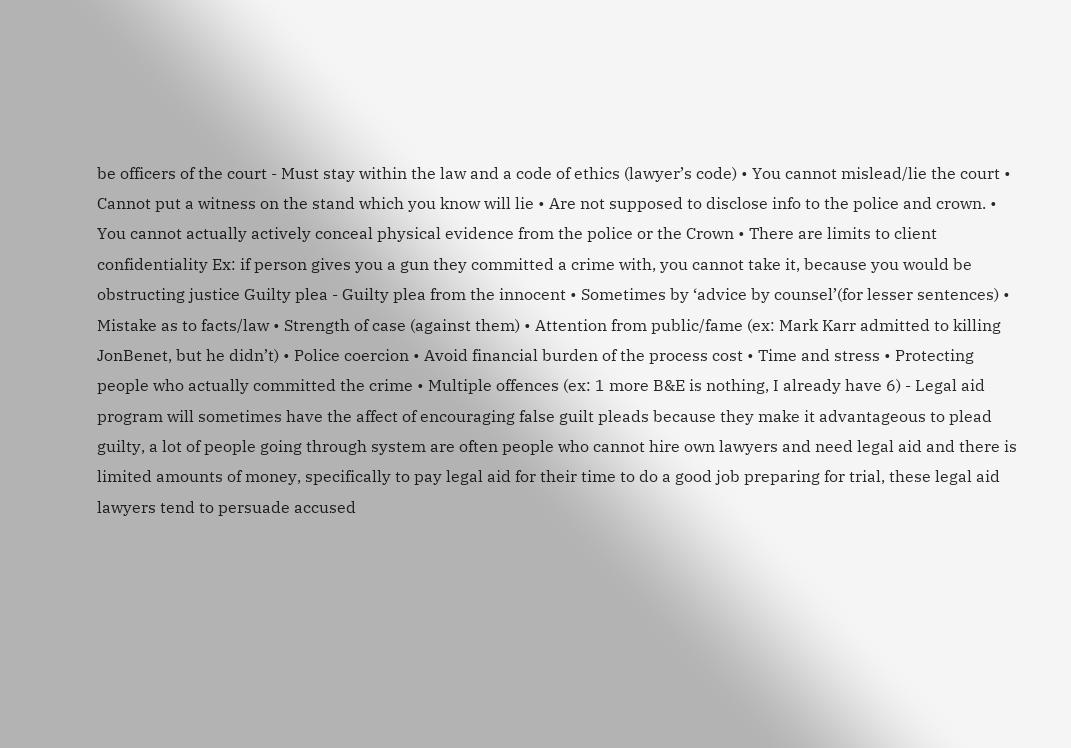be officers of the court - Must stay within the law and a code of ethics (lawyer’s code) • You cannot mislead/lie the court • Cannot put a witness on the stand which you know will lie • Are not supposed to disclose info to the police and crown. • You cannot actually actively conceal physical evidence from the police or the Crown • There are limits to client confidentiality Ex: if person gives you a gun they committed a crime with, you cannot take it, because you would be obstructing justice Guilty plea - Guilty plea from the innocent • Sometimes by ‘advice by counsel’(for lesser sentences) • Mistake as to facts/law • Strength of case (against them) • Attention from public/fame (ex: Mark Karr admitted to killing JonBenet, but he didn’t) • Police coercion • Avoid financial burden of the process cost • Time and stress • Protecting people who actually committed the crime • Multiple offences (ex: 1 more B&E is nothing, I already have 6) - Legal aid program will sometimes have the affect of encouraging false guilt pleads because they make it advantageous to plead guilty, a lot of people going through system are often people who cannot hire own lawyers and need legal aid and there is limited amounts of money, specifically to pay legal aid for their time to do a good job preparing for trial, these legal aid lawyers tend to persuade accused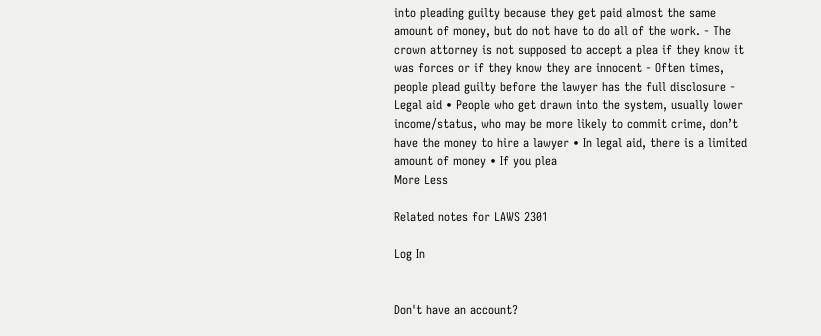into pleading guilty because they get paid almost the same amount of money, but do not have to do all of the work. - The crown attorney is not supposed to accept a plea if they know it was forces or if they know they are innocent - Often times, people plead guilty before the lawyer has the full disclosure - Legal aid • People who get drawn into the system, usually lower income/status, who may be more likely to commit crime, don’t have the money to hire a lawyer • In legal aid, there is a limited amount of money • If you plea
More Less

Related notes for LAWS 2301

Log In


Don't have an account?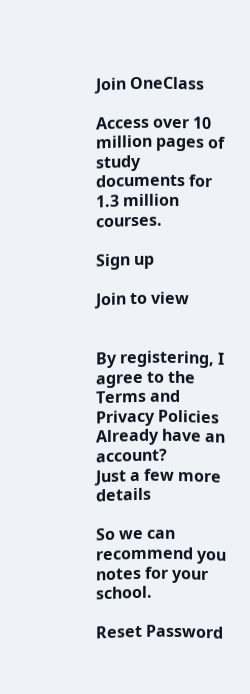Join OneClass

Access over 10 million pages of study
documents for 1.3 million courses.

Sign up

Join to view


By registering, I agree to the Terms and Privacy Policies
Already have an account?
Just a few more details

So we can recommend you notes for your school.

Reset Password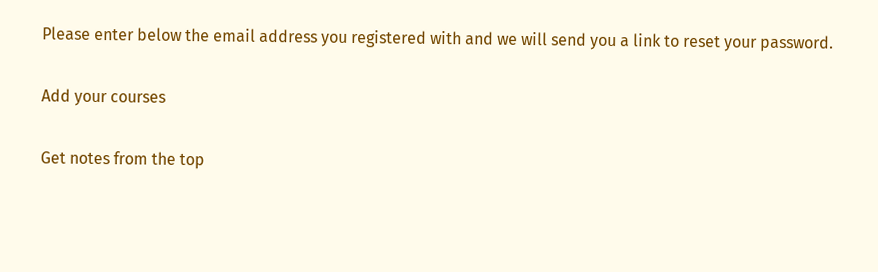Please enter below the email address you registered with and we will send you a link to reset your password.

Add your courses

Get notes from the top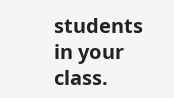students in your class.